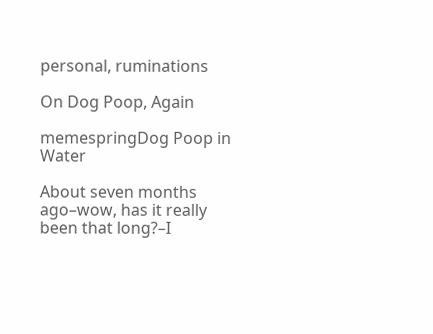personal, ruminations

On Dog Poop, Again

memespringDog Poop in Water

About seven months ago–wow, has it really been that long?–I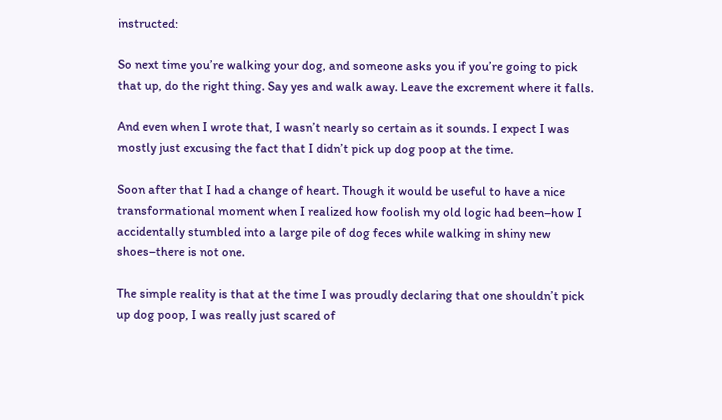instructed:

So next time you’re walking your dog, and someone asks you if you’re going to pick that up, do the right thing. Say yes and walk away. Leave the excrement where it falls.

And even when I wrote that, I wasn’t nearly so certain as it sounds. I expect I was mostly just excusing the fact that I didn’t pick up dog poop at the time.

Soon after that I had a change of heart. Though it would be useful to have a nice transformational moment when I realized how foolish my old logic had been–how I accidentally stumbled into a large pile of dog feces while walking in shiny new shoes–there is not one.

The simple reality is that at the time I was proudly declaring that one shouldn’t pick up dog poop, I was really just scared of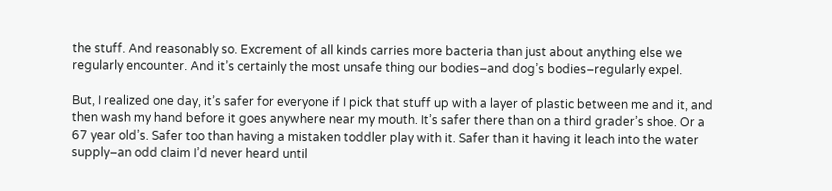the stuff. And reasonably so. Excrement of all kinds carries more bacteria than just about anything else we regularly encounter. And it’s certainly the most unsafe thing our bodies–and dog’s bodies–regularly expel.

But, I realized one day, it’s safer for everyone if I pick that stuff up with a layer of plastic between me and it, and then wash my hand before it goes anywhere near my mouth. It’s safer there than on a third grader’s shoe. Or a 67 year old’s. Safer too than having a mistaken toddler play with it. Safer than it having it leach into the water supply–an odd claim I’d never heard until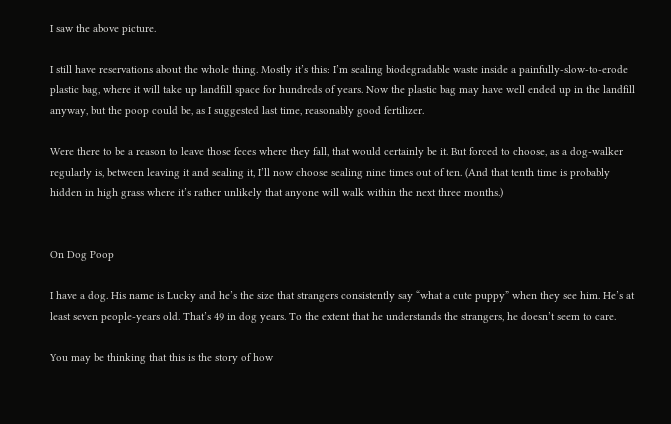I saw the above picture.

I still have reservations about the whole thing. Mostly it’s this: I’m sealing biodegradable waste inside a painfully-slow-to-erode plastic bag, where it will take up landfill space for hundreds of years. Now the plastic bag may have well ended up in the landfill anyway, but the poop could be, as I suggested last time, reasonably good fertilizer.

Were there to be a reason to leave those feces where they fall, that would certainly be it. But forced to choose, as a dog-walker regularly is, between leaving it and sealing it, I’ll now choose sealing nine times out of ten. (And that tenth time is probably hidden in high grass where it’s rather unlikely that anyone will walk within the next three months.)


On Dog Poop

I have a dog. His name is Lucky and he’s the size that strangers consistently say “what a cute puppy” when they see him. He’s at least seven people-years old. That’s 49 in dog years. To the extent that he understands the strangers, he doesn’t seem to care.

You may be thinking that this is the story of how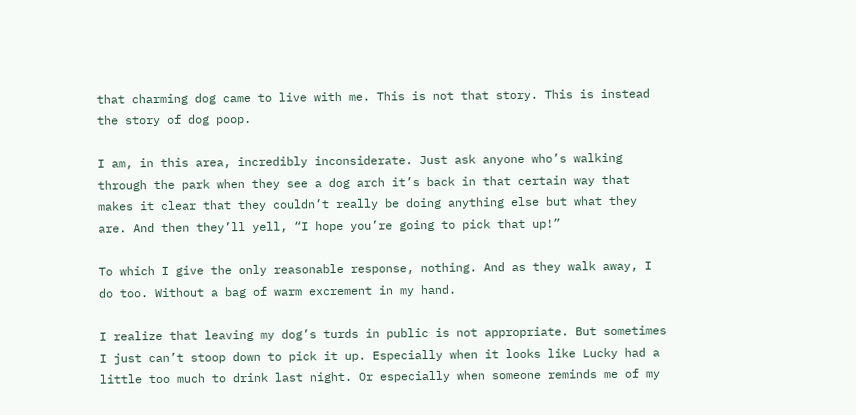that charming dog came to live with me. This is not that story. This is instead the story of dog poop.

I am, in this area, incredibly inconsiderate. Just ask anyone who’s walking through the park when they see a dog arch it’s back in that certain way that makes it clear that they couldn’t really be doing anything else but what they are. And then they’ll yell, “I hope you’re going to pick that up!”

To which I give the only reasonable response, nothing. And as they walk away, I do too. Without a bag of warm excrement in my hand.

I realize that leaving my dog’s turds in public is not appropriate. But sometimes I just can’t stoop down to pick it up. Especially when it looks like Lucky had a little too much to drink last night. Or especially when someone reminds me of my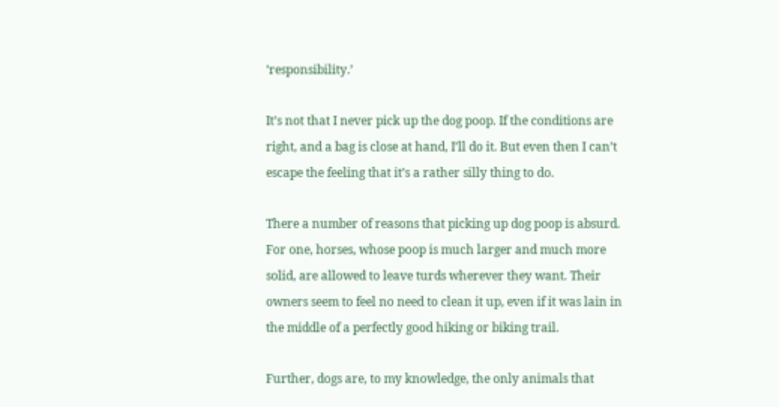‘responsibility.’

It’s not that I never pick up the dog poop. If the conditions are right, and a bag is close at hand, I’ll do it. But even then I can’t escape the feeling that it’s a rather silly thing to do.

There a number of reasons that picking up dog poop is absurd. For one, horses, whose poop is much larger and much more solid, are allowed to leave turds wherever they want. Their owners seem to feel no need to clean it up, even if it was lain in the middle of a perfectly good hiking or biking trail.

Further, dogs are, to my knowledge, the only animals that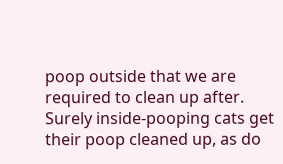poop outside that we are required to clean up after. Surely inside-pooping cats get their poop cleaned up, as do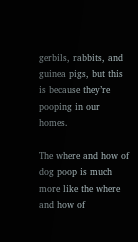gerbils, rabbits, and guinea pigs, but this is because they’re pooping in our homes.

The where and how of dog poop is much more like the where and how of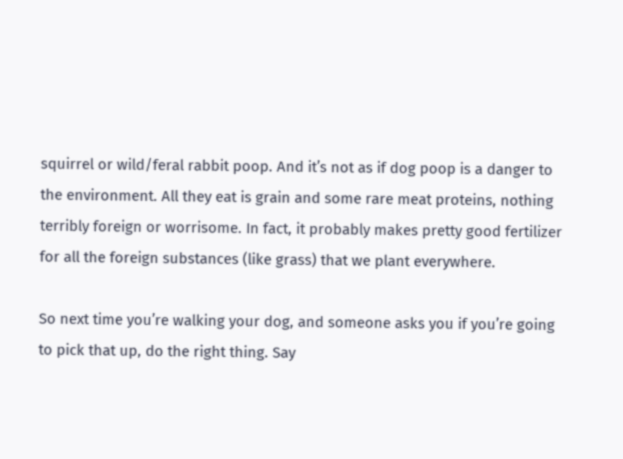squirrel or wild/feral rabbit poop. And it’s not as if dog poop is a danger to the environment. All they eat is grain and some rare meat proteins, nothing terribly foreign or worrisome. In fact, it probably makes pretty good fertilizer for all the foreign substances (like grass) that we plant everywhere.

So next time you’re walking your dog, and someone asks you if you’re going to pick that up, do the right thing. Say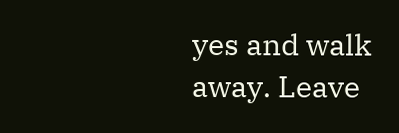yes and walk away. Leave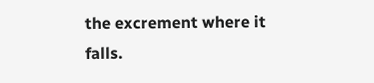the excrement where it falls.